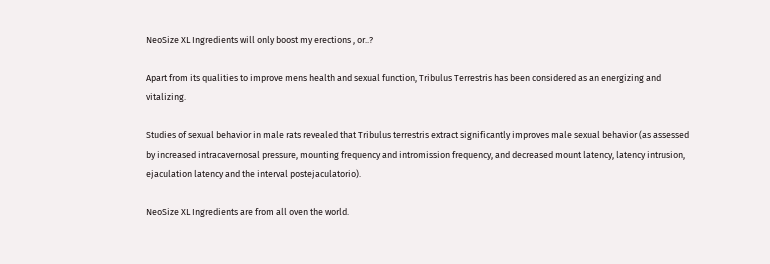NeoSize XL Ingredients will only boost my erections , or..?

Apart from its qualities to improve mens health and sexual function, Tribulus Terrestris has been considered as an energizing and vitalizing.

Studies of sexual behavior in male rats revealed that Tribulus terrestris extract significantly improves male sexual behavior (as assessed by increased intracavernosal pressure, mounting frequency and intromission frequency, and decreased mount latency, latency intrusion, ejaculation latency and the interval postejaculatorio).

NeoSize XL Ingredients are from all oven the world.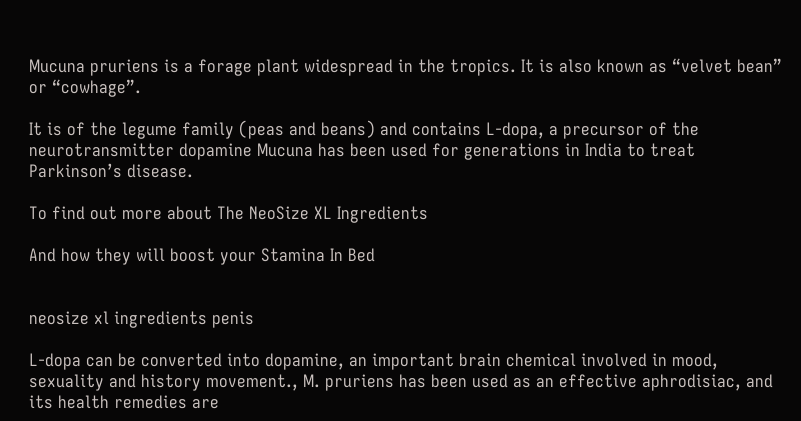Mucuna pruriens is a forage plant widespread in the tropics. It is also known as “velvet bean” or “cowhage”.

It is of the legume family (peas and beans) and contains L-dopa, a precursor of the neurotransmitter dopamine Mucuna has been used for generations in India to treat Parkinson’s disease.

To find out more about The NeoSize XL Ingredients

And how they will boost your Stamina In Bed


neosize xl ingredients penis

L-dopa can be converted into dopamine, an important brain chemical involved in mood, sexuality and history movement., M. pruriens has been used as an effective aphrodisiac, and its health remedies are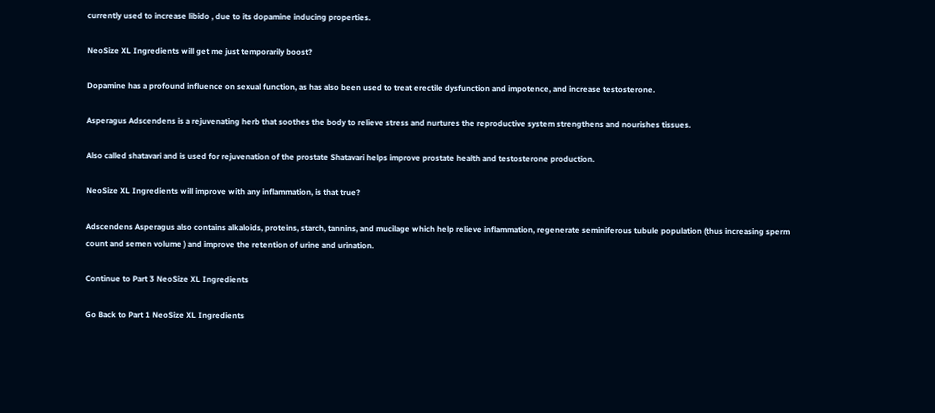currently used to increase libido , due to its dopamine inducing properties.

NeoSize XL Ingredients will get me just temporarily boost?

Dopamine has a profound influence on sexual function, as has also been used to treat erectile dysfunction and impotence, and increase testosterone.

Asperagus Adscendens is a rejuvenating herb that soothes the body to relieve stress and nurtures the reproductive system strengthens and nourishes tissues.

Also called shatavari and is used for rejuvenation of the prostate Shatavari helps improve prostate health and testosterone production.

NeoSize XL Ingredients will improve with any inflammation, is that true?

Adscendens Asperagus also contains alkaloids, proteins, starch, tannins, and mucilage which help relieve inflammation, regenerate seminiferous tubule population (thus increasing sperm count and semen volume ) and improve the retention of urine and urination.

Continue to Part 3 NeoSize XL Ingredients

Go Back to Part 1 NeoSize XL Ingredients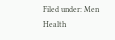Filed under: Men Health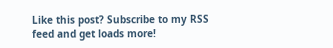Like this post? Subscribe to my RSS feed and get loads more!